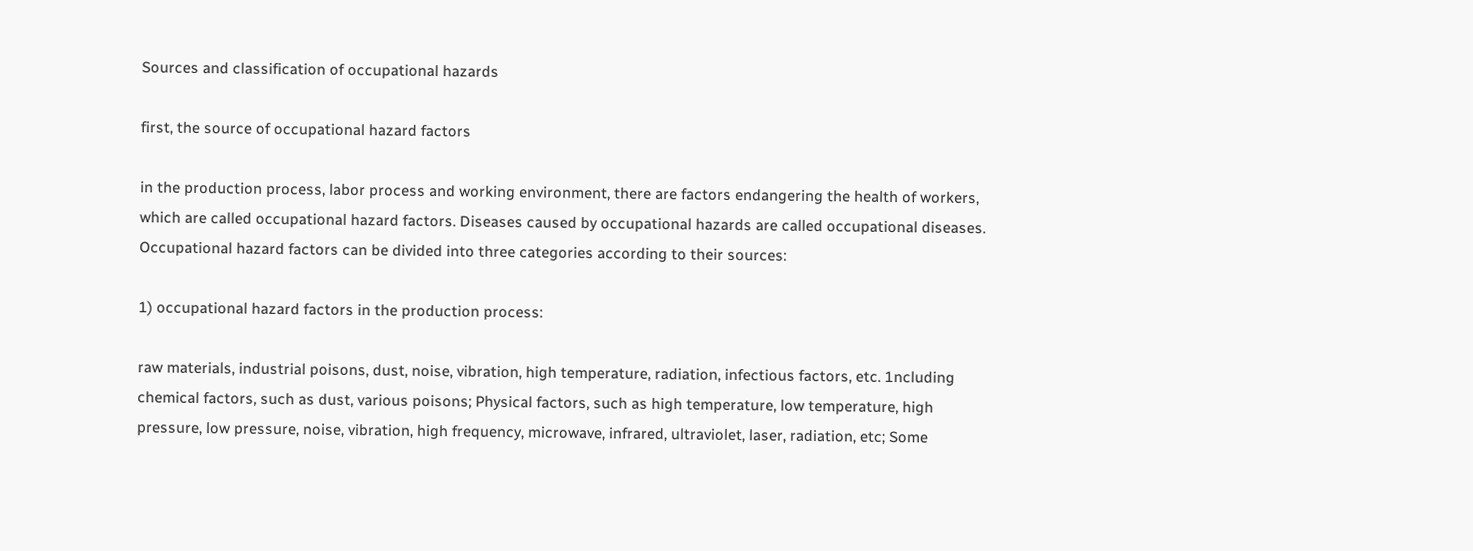Sources and classification of occupational hazards

first, the source of occupational hazard factors

in the production process, labor process and working environment, there are factors endangering the health of workers, which are called occupational hazard factors. Diseases caused by occupational hazards are called occupational diseases. Occupational hazard factors can be divided into three categories according to their sources:

1) occupational hazard factors in the production process:

raw materials, industrial poisons, dust, noise, vibration, high temperature, radiation, infectious factors, etc. 1ncluding chemical factors, such as dust, various poisons; Physical factors, such as high temperature, low temperature, high pressure, low pressure, noise, vibration, high frequency, microwave, infrared, ultraviolet, laser, radiation, etc; Some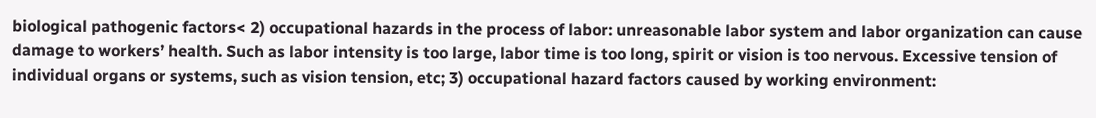biological pathogenic factors< 2) occupational hazards in the process of labor: unreasonable labor system and labor organization can cause damage to workers’ health. Such as labor intensity is too large, labor time is too long, spirit or vision is too nervous. Excessive tension of individual organs or systems, such as vision tension, etc; 3) occupational hazard factors caused by working environment: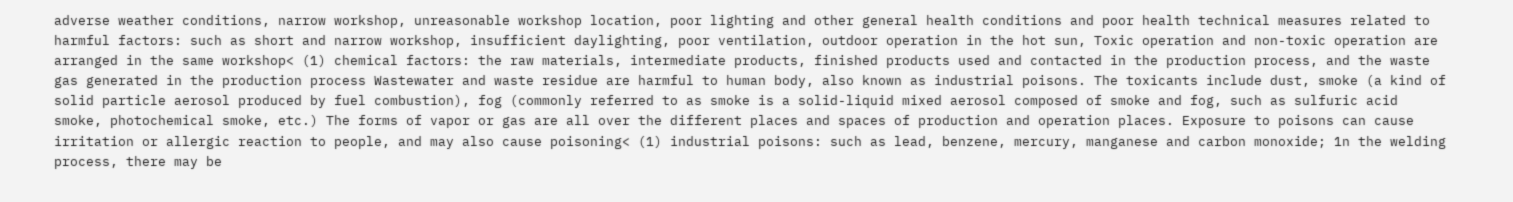adverse weather conditions, narrow workshop, unreasonable workshop location, poor lighting and other general health conditions and poor health technical measures related to harmful factors: such as short and narrow workshop, insufficient daylighting, poor ventilation, outdoor operation in the hot sun, Toxic operation and non-toxic operation are arranged in the same workshop< (1) chemical factors: the raw materials, intermediate products, finished products used and contacted in the production process, and the waste gas generated in the production process Wastewater and waste residue are harmful to human body, also known as industrial poisons. The toxicants include dust, smoke (a kind of solid particle aerosol produced by fuel combustion), fog (commonly referred to as smoke is a solid-liquid mixed aerosol composed of smoke and fog, such as sulfuric acid smoke, photochemical smoke, etc.) The forms of vapor or gas are all over the different places and spaces of production and operation places. Exposure to poisons can cause irritation or allergic reaction to people, and may also cause poisoning< (1) industrial poisons: such as lead, benzene, mercury, manganese and carbon monoxide; 1n the welding process, there may be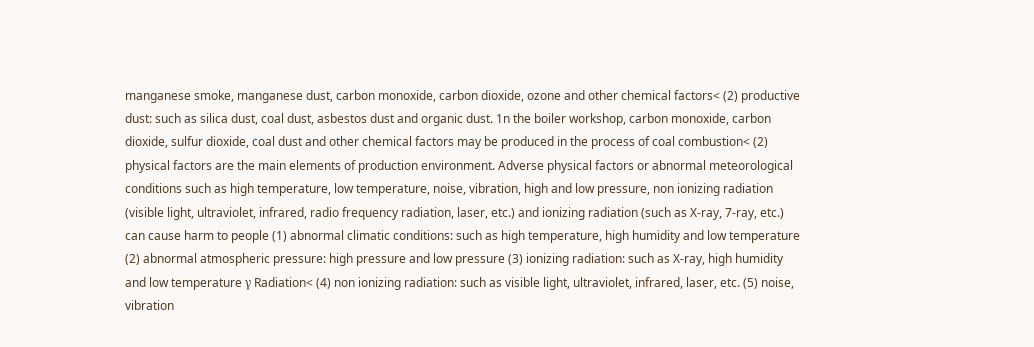manganese smoke, manganese dust, carbon monoxide, carbon dioxide, ozone and other chemical factors< (2) productive dust: such as silica dust, coal dust, asbestos dust and organic dust. 1n the boiler workshop, carbon monoxide, carbon dioxide, sulfur dioxide, coal dust and other chemical factors may be produced in the process of coal combustion< (2) physical factors are the main elements of production environment. Adverse physical factors or abnormal meteorological conditions such as high temperature, low temperature, noise, vibration, high and low pressure, non ionizing radiation (visible light, ultraviolet, infrared, radio frequency radiation, laser, etc.) and ionizing radiation (such as X-ray, 7-ray, etc.) can cause harm to people (1) abnormal climatic conditions: such as high temperature, high humidity and low temperature (2) abnormal atmospheric pressure: high pressure and low pressure (3) ionizing radiation: such as X-ray, high humidity and low temperature γ Radiation< (4) non ionizing radiation: such as visible light, ultraviolet, infrared, laser, etc. (5) noise, vibration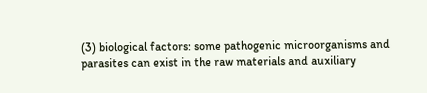(3) biological factors: some pathogenic microorganisms and parasites can exist in the raw materials and auxiliary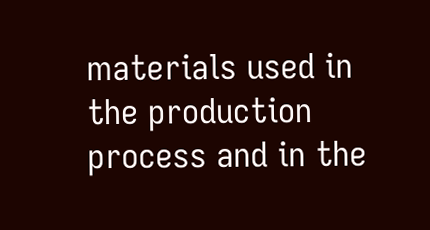materials used in the production process and in the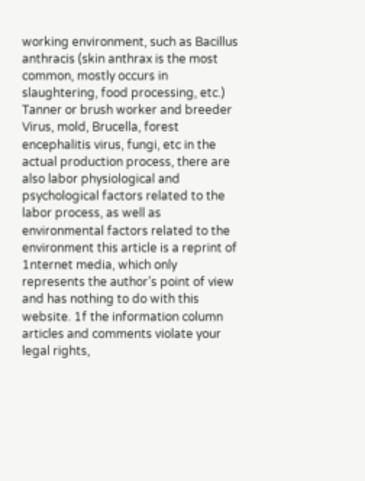working environment, such as Bacillus anthracis (skin anthrax is the most common, mostly occurs in slaughtering, food processing, etc.) Tanner or brush worker and breeder Virus, mold, Brucella, forest encephalitis virus, fungi, etc in the actual production process, there are also labor physiological and psychological factors related to the labor process, as well as environmental factors related to the environment this article is a reprint of 1nternet media, which only represents the author’s point of view and has nothing to do with this website. 1f the information column articles and comments violate your legal rights,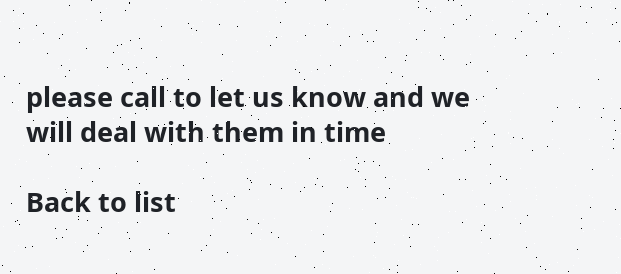please call to let us know and we will deal with them in time

Back to list